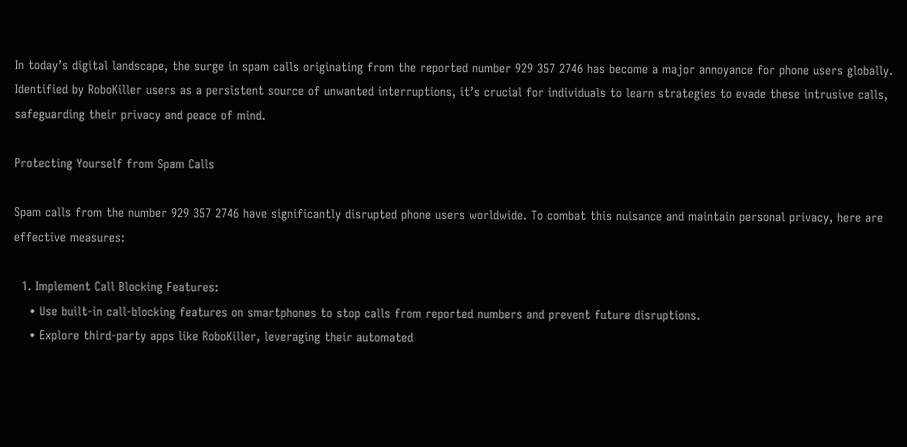In today’s digital landscape, the surge in spam calls originating from the reported number 929 357 2746 has become a major annoyance for phone users globally. Identified by RoboKiller users as a persistent source of unwanted interruptions, it’s crucial for individuals to learn strategies to evade these intrusive calls, safeguarding their privacy and peace of mind.

Protecting Yourself from Spam Calls

Spam calls from the number 929 357 2746 have significantly disrupted phone users worldwide. To combat this nuisance and maintain personal privacy, here are effective measures:

  1. Implement Call Blocking Features:
    • Use built-in call-blocking features on smartphones to stop calls from reported numbers and prevent future disruptions.
    • Explore third-party apps like RoboKiller, leveraging their automated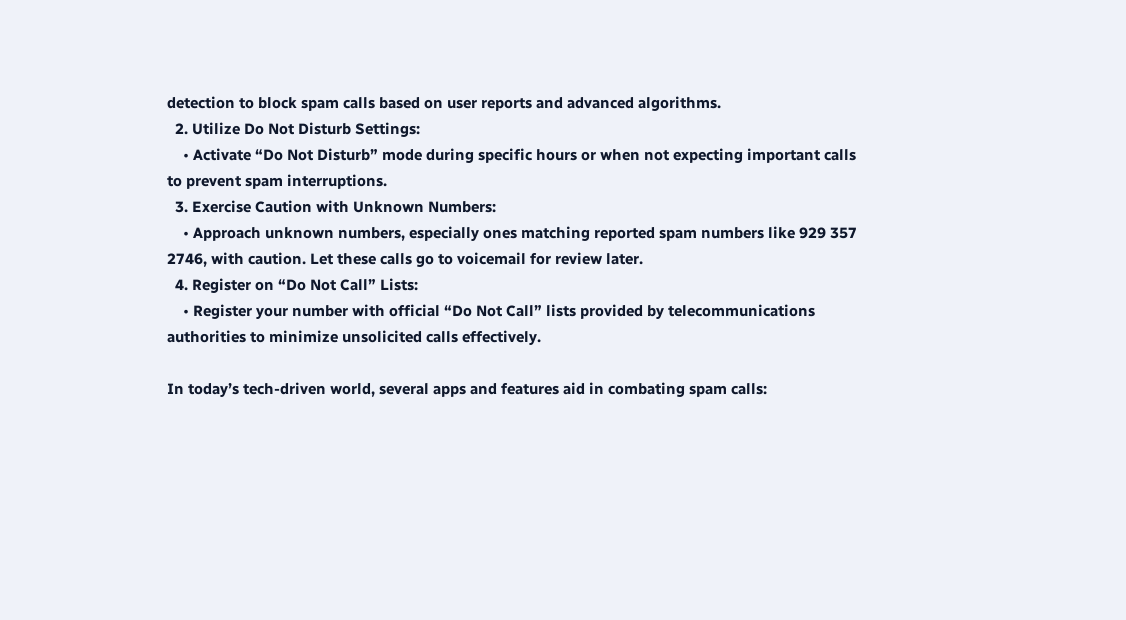detection to block spam calls based on user reports and advanced algorithms.
  2. Utilize Do Not Disturb Settings:
    • Activate “Do Not Disturb” mode during specific hours or when not expecting important calls to prevent spam interruptions.
  3. Exercise Caution with Unknown Numbers:
    • Approach unknown numbers, especially ones matching reported spam numbers like 929 357 2746, with caution. Let these calls go to voicemail for review later.
  4. Register on “Do Not Call” Lists:
    • Register your number with official “Do Not Call” lists provided by telecommunications authorities to minimize unsolicited calls effectively.

In today’s tech-driven world, several apps and features aid in combating spam calls: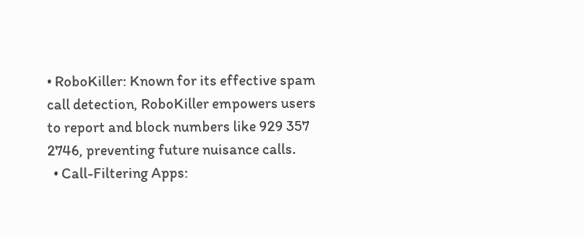• RoboKiller: Known for its effective spam call detection, RoboKiller empowers users to report and block numbers like 929 357 2746, preventing future nuisance calls.
  • Call-Filtering Apps: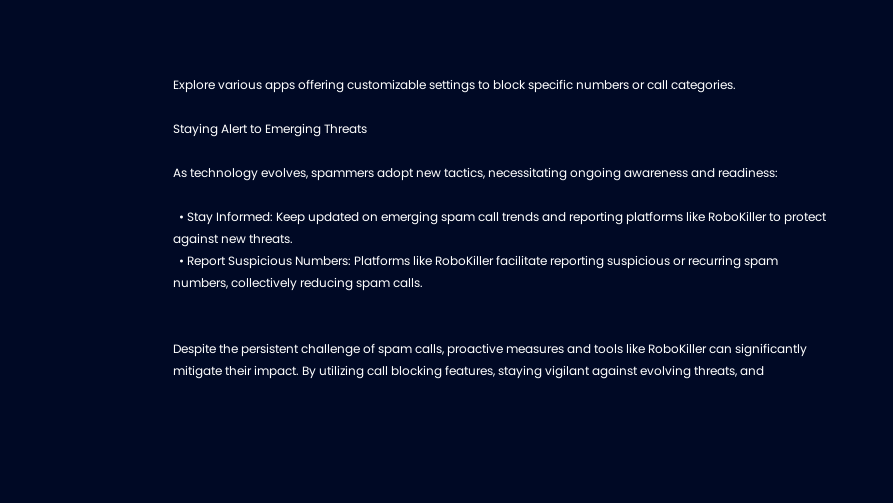Explore various apps offering customizable settings to block specific numbers or call categories.

Staying Alert to Emerging Threats

As technology evolves, spammers adopt new tactics, necessitating ongoing awareness and readiness:

  • Stay Informed: Keep updated on emerging spam call trends and reporting platforms like RoboKiller to protect against new threats.
  • Report Suspicious Numbers: Platforms like RoboKiller facilitate reporting suspicious or recurring spam numbers, collectively reducing spam calls.


Despite the persistent challenge of spam calls, proactive measures and tools like RoboKiller can significantly mitigate their impact. By utilizing call blocking features, staying vigilant against evolving threats, and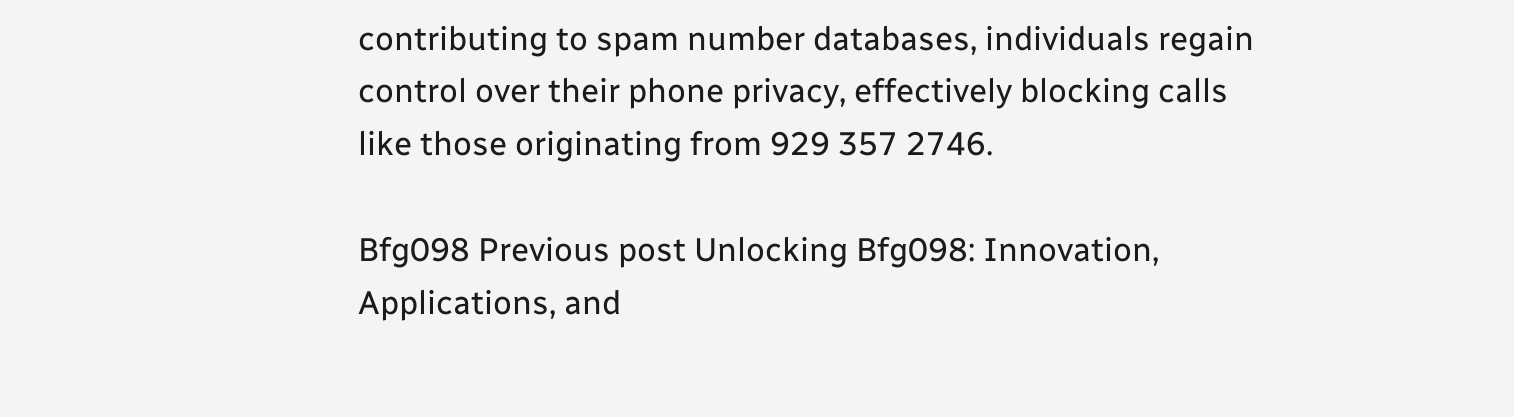contributing to spam number databases, individuals regain control over their phone privacy, effectively blocking calls like those originating from 929 357 2746.

Bfg098 Previous post Unlocking Bfg098: Innovation, Applications, and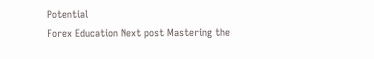Potential
Forex Education Next post Mastering the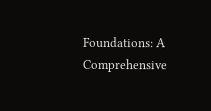Foundations: A Comprehensive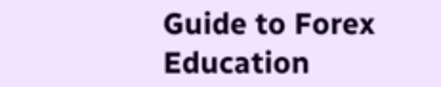Guide to Forex Education